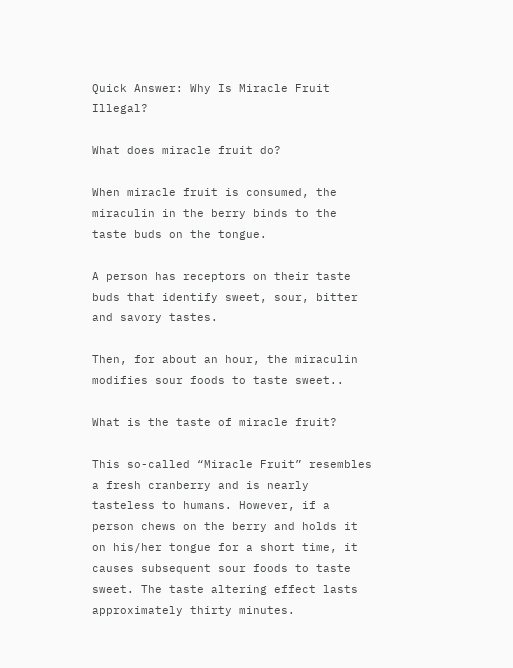Quick Answer: Why Is Miracle Fruit Illegal?

What does miracle fruit do?

When miracle fruit is consumed, the miraculin in the berry binds to the taste buds on the tongue.

A person has receptors on their taste buds that identify sweet, sour, bitter and savory tastes.

Then, for about an hour, the miraculin modifies sour foods to taste sweet..

What is the taste of miracle fruit?

This so-called “Miracle Fruit” resembles a fresh cranberry and is nearly tasteless to humans. However, if a person chews on the berry and holds it on his/her tongue for a short time, it causes subsequent sour foods to taste sweet. The taste altering effect lasts approximately thirty minutes.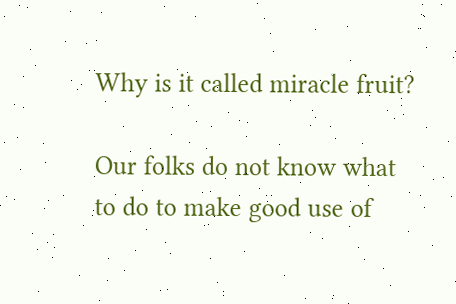Why is it called miracle fruit?

Our folks do not know what to do to make good use of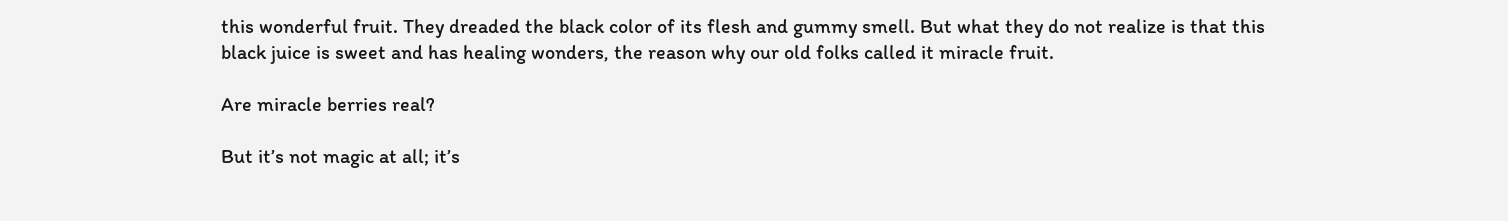this wonderful fruit. They dreaded the black color of its flesh and gummy smell. But what they do not realize is that this black juice is sweet and has healing wonders, the reason why our old folks called it miracle fruit.

Are miracle berries real?

But it’s not magic at all; it’s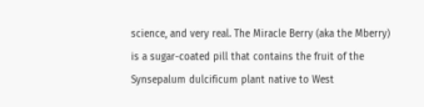science, and very real. The Miracle Berry (aka the Mberry) is a sugar-coated pill that contains the fruit of the Synsepalum dulcificum plant native to West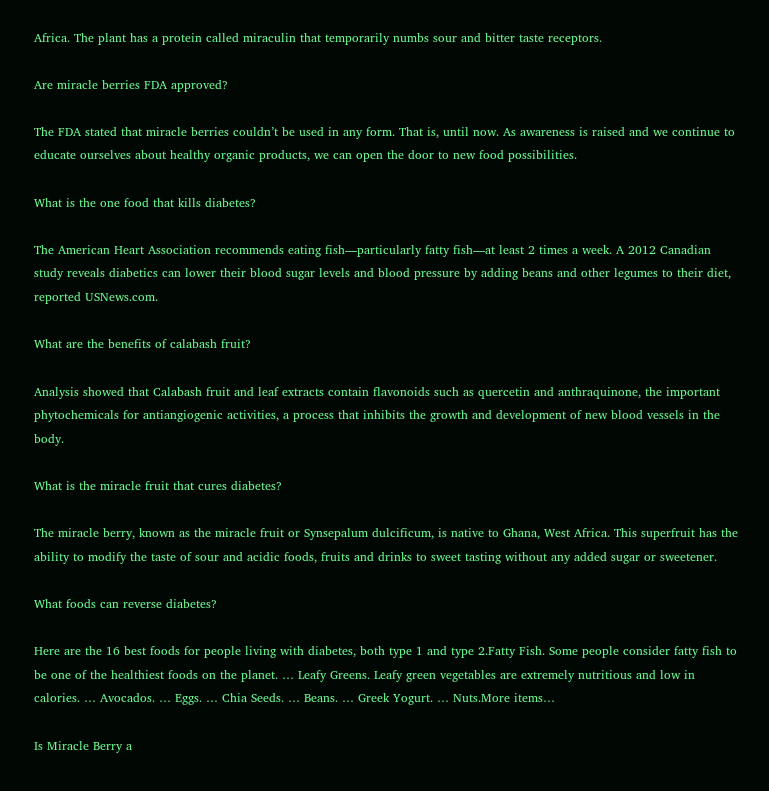Africa. The plant has a protein called miraculin that temporarily numbs sour and bitter taste receptors.

Are miracle berries FDA approved?

The FDA stated that miracle berries couldn’t be used in any form. That is, until now. As awareness is raised and we continue to educate ourselves about healthy organic products, we can open the door to new food possibilities.

What is the one food that kills diabetes?

The American Heart Association recommends eating fish—particularly fatty fish—at least 2 times a week. A 2012 Canadian study reveals diabetics can lower their blood sugar levels and blood pressure by adding beans and other legumes to their diet, reported USNews.com.

What are the benefits of calabash fruit?

Analysis showed that Calabash fruit and leaf extracts contain flavonoids such as quercetin and anthraquinone, the important phytochemicals for antiangiogenic activities, a process that inhibits the growth and development of new blood vessels in the body.

What is the miracle fruit that cures diabetes?

The miracle berry, known as the miracle fruit or Synsepalum dulcificum, is native to Ghana, West Africa. This superfruit has the ability to modify the taste of sour and acidic foods, fruits and drinks to sweet tasting without any added sugar or sweetener.

What foods can reverse diabetes?

Here are the 16 best foods for people living with diabetes, both type 1 and type 2.Fatty Fish. Some people consider fatty fish to be one of the healthiest foods on the planet. … Leafy Greens. Leafy green vegetables are extremely nutritious and low in calories. … Avocados. … Eggs. … Chia Seeds. … Beans. … Greek Yogurt. … Nuts.More items…

Is Miracle Berry a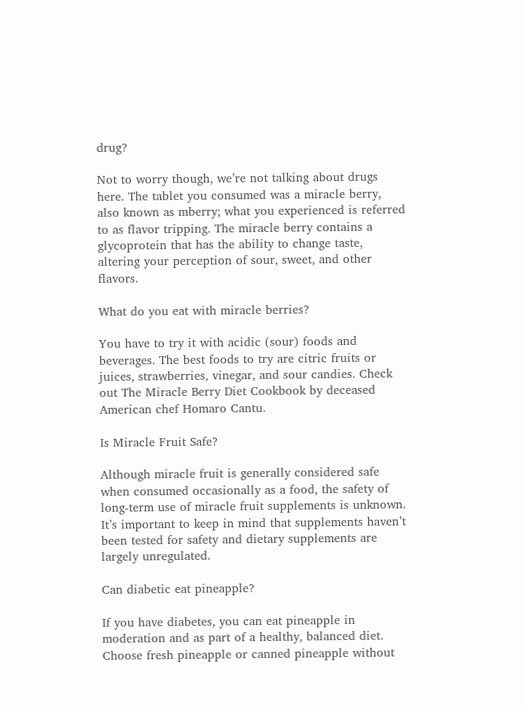drug?

Not to worry though, we’re not talking about drugs here. The tablet you consumed was a miracle berry, also known as mberry; what you experienced is referred to as flavor tripping. The miracle berry contains a glycoprotein that has the ability to change taste, altering your perception of sour, sweet, and other flavors.

What do you eat with miracle berries?

You have to try it with acidic (sour) foods and beverages. The best foods to try are citric fruits or juices, strawberries, vinegar, and sour candies. Check out The Miracle Berry Diet Cookbook by deceased American chef Homaro Cantu.

Is Miracle Fruit Safe?

Although miracle fruit is generally considered safe when consumed occasionally as a food, the safety of long-term use of miracle fruit supplements is unknown. It’s important to keep in mind that supplements haven’t been tested for safety and dietary supplements are largely unregulated.

Can diabetic eat pineapple?

If you have diabetes, you can eat pineapple in moderation and as part of a healthy, balanced diet. Choose fresh pineapple or canned pineapple without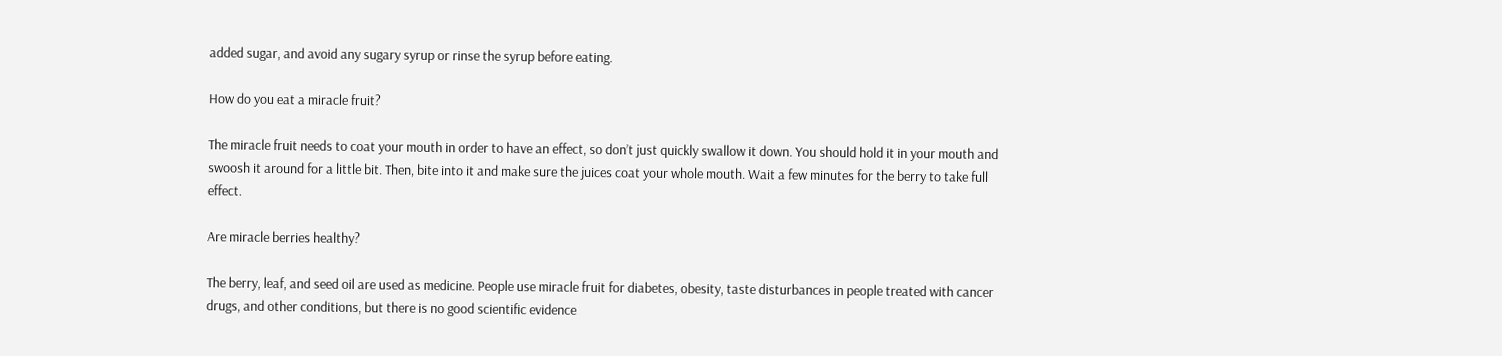added sugar, and avoid any sugary syrup or rinse the syrup before eating.

How do you eat a miracle fruit?

The miracle fruit needs to coat your mouth in order to have an effect, so don’t just quickly swallow it down. You should hold it in your mouth and swoosh it around for a little bit. Then, bite into it and make sure the juices coat your whole mouth. Wait a few minutes for the berry to take full effect.

Are miracle berries healthy?

The berry, leaf, and seed oil are used as medicine. People use miracle fruit for diabetes, obesity, taste disturbances in people treated with cancer drugs, and other conditions, but there is no good scientific evidence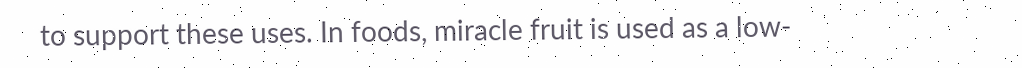to support these uses. In foods, miracle fruit is used as a low-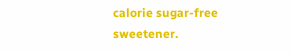calorie sugar-free sweetener.